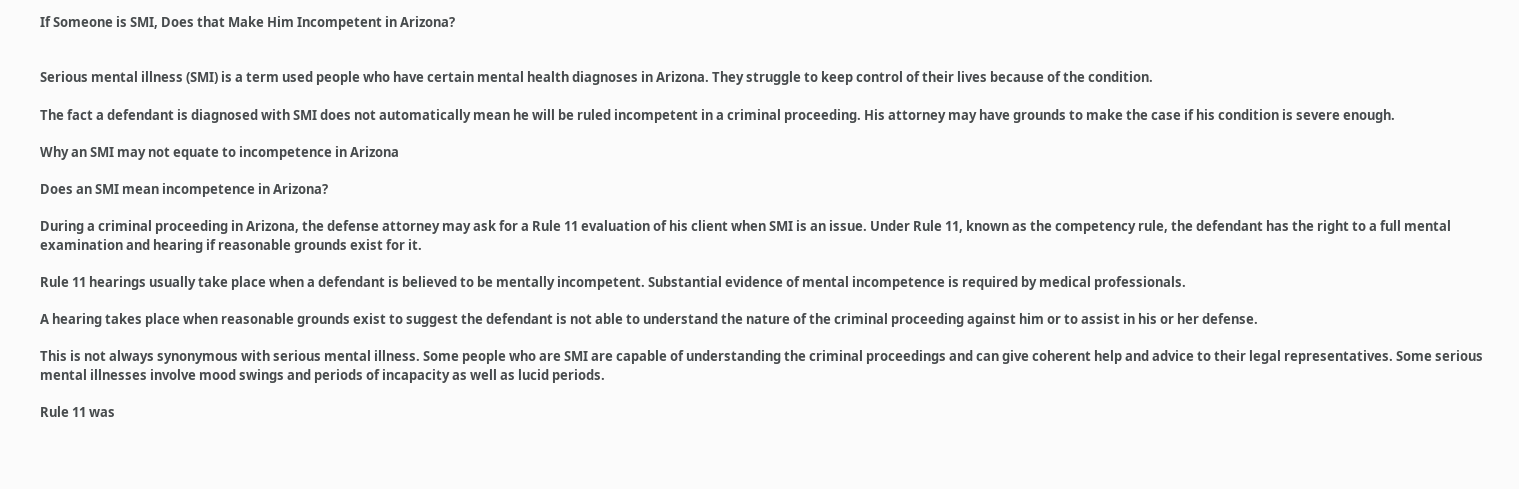If Someone is SMI, Does that Make Him Incompetent in Arizona?


Serious mental illness (SMI) is a term used people who have certain mental health diagnoses in Arizona. They struggle to keep control of their lives because of the condition.

The fact a defendant is diagnosed with SMI does not automatically mean he will be ruled incompetent in a criminal proceeding. His attorney may have grounds to make the case if his condition is severe enough.

Why an SMI may not equate to incompetence in Arizona

Does an SMI mean incompetence in Arizona?

During a criminal proceeding in Arizona, the defense attorney may ask for a Rule 11 evaluation of his client when SMI is an issue. Under Rule 11, known as the competency rule, the defendant has the right to a full mental examination and hearing if reasonable grounds exist for it.

Rule 11 hearings usually take place when a defendant is believed to be mentally incompetent. Substantial evidence of mental incompetence is required by medical professionals.

A hearing takes place when reasonable grounds exist to suggest the defendant is not able to understand the nature of the criminal proceeding against him or to assist in his or her defense.

This is not always synonymous with serious mental illness. Some people who are SMI are capable of understanding the criminal proceedings and can give coherent help and advice to their legal representatives. Some serious mental illnesses involve mood swings and periods of incapacity as well as lucid periods.

Rule 11 was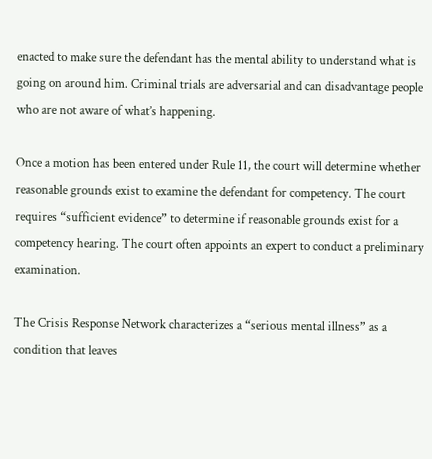enacted to make sure the defendant has the mental ability to understand what is going on around him. Criminal trials are adversarial and can disadvantage people who are not aware of what’s happening.

Once a motion has been entered under Rule 11, the court will determine whether reasonable grounds exist to examine the defendant for competency. The court requires “sufficient evidence” to determine if reasonable grounds exist for a competency hearing. The court often appoints an expert to conduct a preliminary examination.

The Crisis Response Network characterizes a “serious mental illness” as a condition that leaves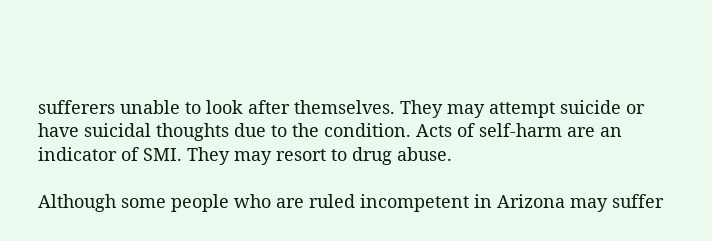sufferers unable to look after themselves. They may attempt suicide or have suicidal thoughts due to the condition. Acts of self-harm are an indicator of SMI. They may resort to drug abuse.

Although some people who are ruled incompetent in Arizona may suffer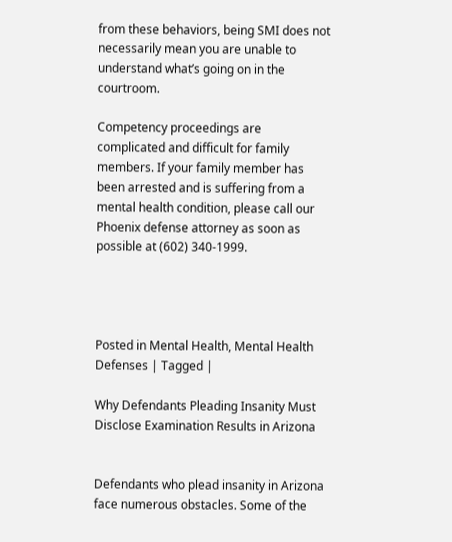from these behaviors, being SMI does not necessarily mean you are unable to understand what’s going on in the courtroom.

Competency proceedings are complicated and difficult for family members. If your family member has been arrested and is suffering from a mental health condition, please call our Phoenix defense attorney as soon as possible at (602) 340-1999.




Posted in Mental Health, Mental Health Defenses | Tagged |

Why Defendants Pleading Insanity Must Disclose Examination Results in Arizona


Defendants who plead insanity in Arizona face numerous obstacles. Some of the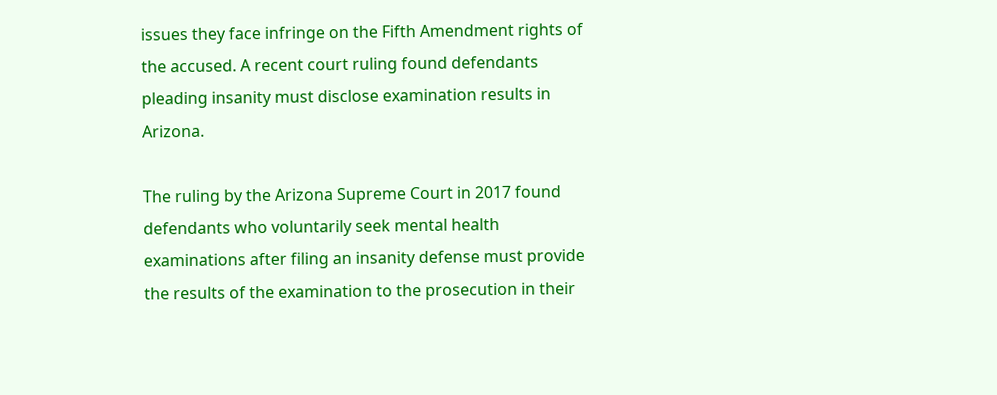issues they face infringe on the Fifth Amendment rights of the accused. A recent court ruling found defendants pleading insanity must disclose examination results in Arizona.

The ruling by the Arizona Supreme Court in 2017 found defendants who voluntarily seek mental health examinations after filing an insanity defense must provide the results of the examination to the prosecution in their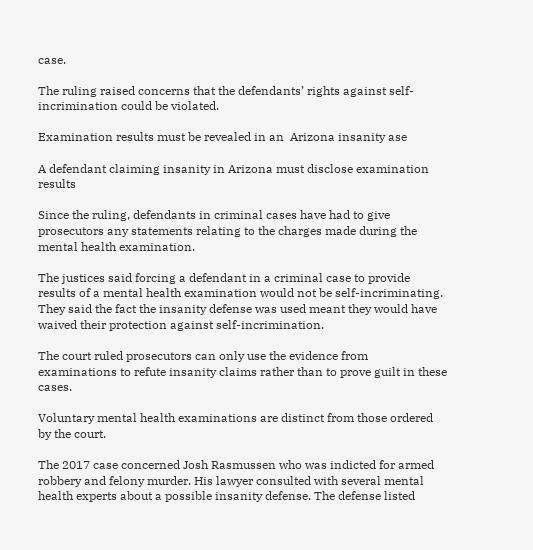case.

The ruling raised concerns that the defendants’ rights against self-incrimination could be violated.

Examination results must be revealed in an  Arizona insanity ase

A defendant claiming insanity in Arizona must disclose examination results

Since the ruling, defendants in criminal cases have had to give prosecutors any statements relating to the charges made during the mental health examination.

The justices said forcing a defendant in a criminal case to provide results of a mental health examination would not be self-incriminating. They said the fact the insanity defense was used meant they would have waived their protection against self-incrimination.

The court ruled prosecutors can only use the evidence from examinations to refute insanity claims rather than to prove guilt in these cases.

Voluntary mental health examinations are distinct from those ordered by the court.

The 2017 case concerned Josh Rasmussen who was indicted for armed robbery and felony murder. His lawyer consulted with several mental health experts about a possible insanity defense. The defense listed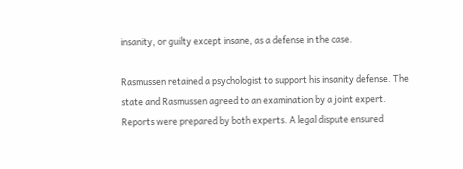insanity, or guilty except insane, as a defense in the case.

Rasmussen retained a psychologist to support his insanity defense. The state and Rasmussen agreed to an examination by a joint expert. Reports were prepared by both experts. A legal dispute ensured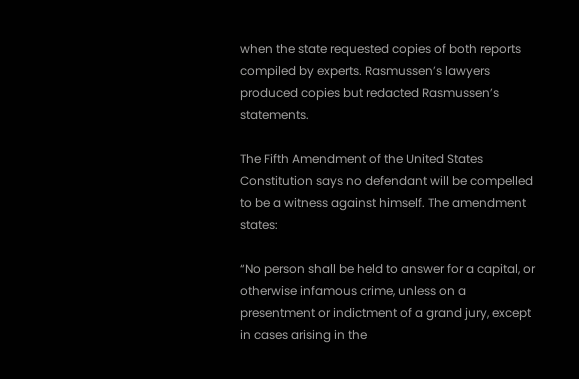when the state requested copies of both reports compiled by experts. Rasmussen’s lawyers produced copies but redacted Rasmussen’s statements.

The Fifth Amendment of the United States Constitution says no defendant will be compelled to be a witness against himself. The amendment states:

“No person shall be held to answer for a capital, or otherwise infamous crime, unless on a presentment or indictment of a grand jury, except in cases arising in the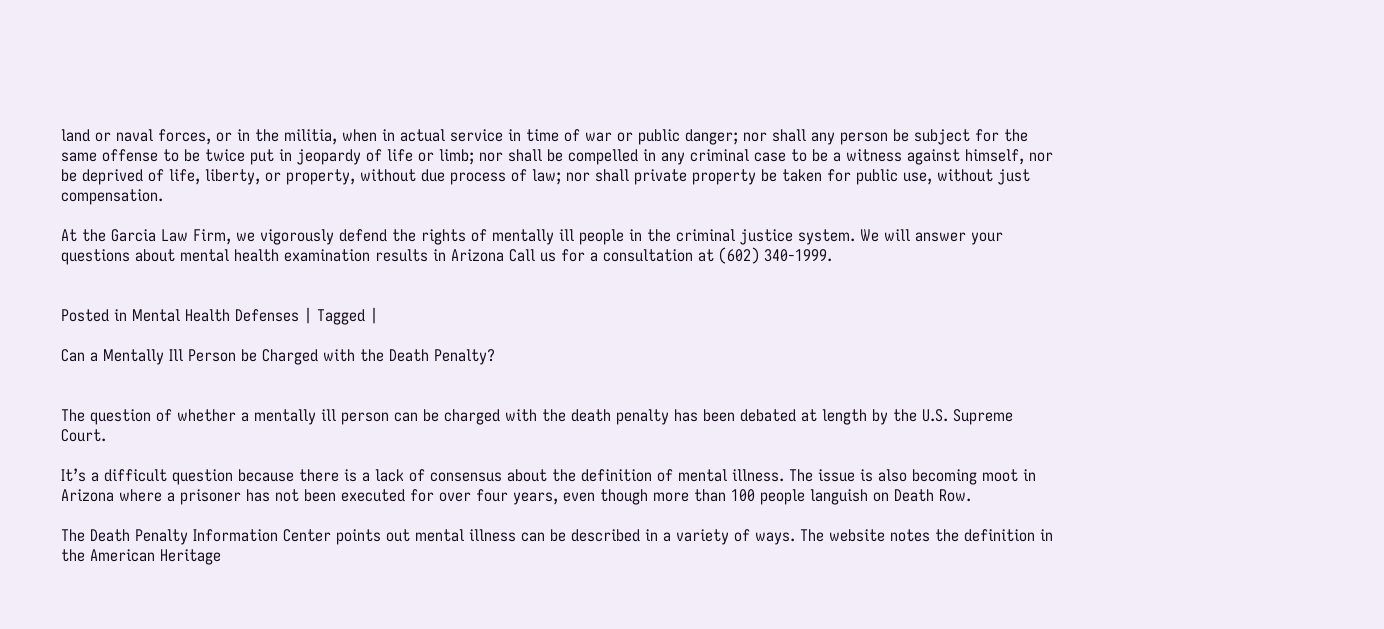land or naval forces, or in the militia, when in actual service in time of war or public danger; nor shall any person be subject for the same offense to be twice put in jeopardy of life or limb; nor shall be compelled in any criminal case to be a witness against himself, nor be deprived of life, liberty, or property, without due process of law; nor shall private property be taken for public use, without just compensation.

At the Garcia Law Firm, we vigorously defend the rights of mentally ill people in the criminal justice system. We will answer your questions about mental health examination results in Arizona Call us for a consultation at (602) 340-1999.


Posted in Mental Health Defenses | Tagged |

Can a Mentally Ill Person be Charged with the Death Penalty?


The question of whether a mentally ill person can be charged with the death penalty has been debated at length by the U.S. Supreme Court.

It’s a difficult question because there is a lack of consensus about the definition of mental illness. The issue is also becoming moot in Arizona where a prisoner has not been executed for over four years, even though more than 100 people languish on Death Row.

The Death Penalty Information Center points out mental illness can be described in a variety of ways. The website notes the definition in the American Heritage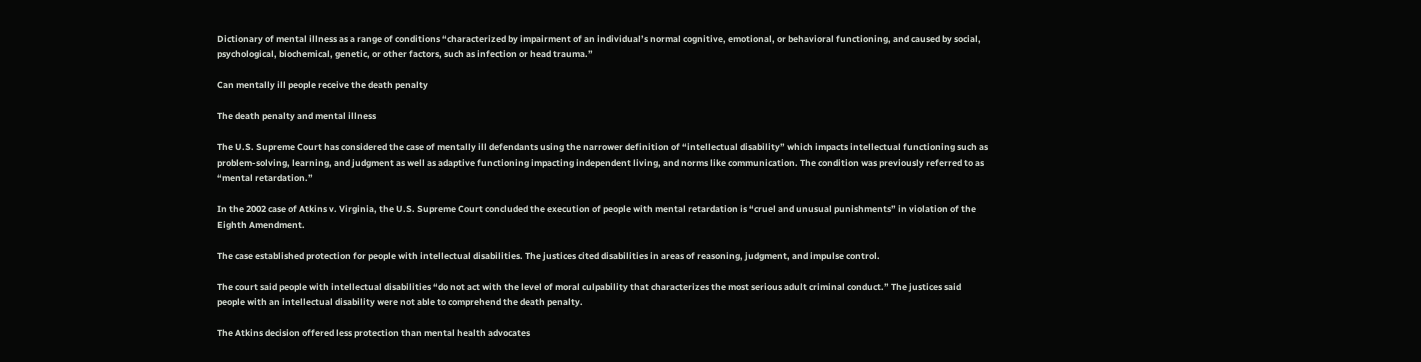Dictionary of mental illness as a range of conditions “characterized by impairment of an individual’s normal cognitive, emotional, or behavioral functioning, and caused by social, psychological, biochemical, genetic, or other factors, such as infection or head trauma.”

Can mentally ill people receive the death penalty

The death penalty and mental illness

The U.S. Supreme Court has considered the case of mentally ill defendants using the narrower definition of “intellectual disability” which impacts intellectual functioning such as problem-solving, learning, and judgment as well as adaptive functioning impacting independent living, and norms like communication. The condition was previously referred to as “mental retardation.”

In the 2002 case of Atkins v. Virginia, the U.S. Supreme Court concluded the execution of people with mental retardation is “cruel and unusual punishments” in violation of the Eighth Amendment.

The case established protection for people with intellectual disabilities. The justices cited disabilities in areas of reasoning, judgment, and impulse control.

The court said people with intellectual disabilities “do not act with the level of moral culpability that characterizes the most serious adult criminal conduct.” The justices said people with an intellectual disability were not able to comprehend the death penalty.

The Atkins decision offered less protection than mental health advocates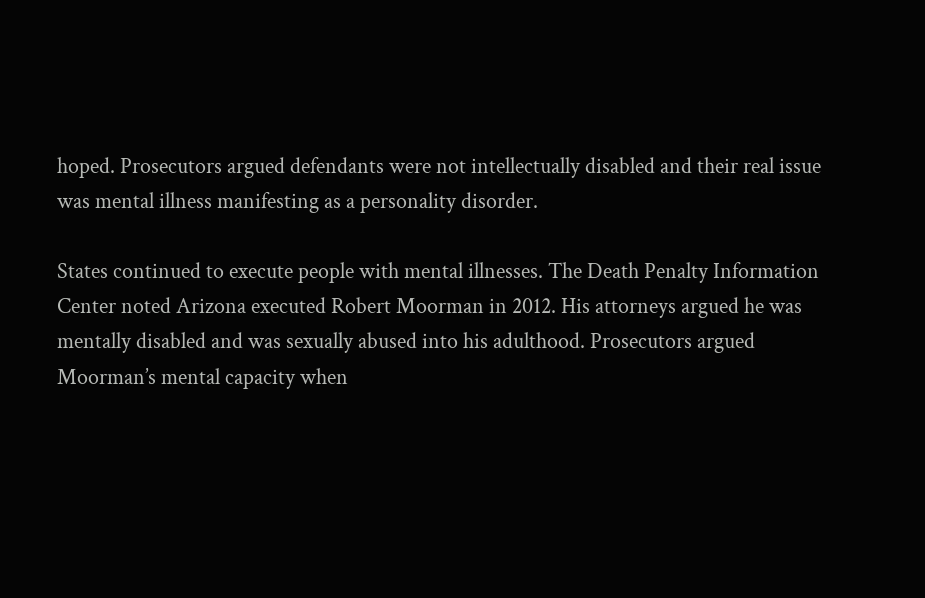hoped. Prosecutors argued defendants were not intellectually disabled and their real issue was mental illness manifesting as a personality disorder.

States continued to execute people with mental illnesses. The Death Penalty Information Center noted Arizona executed Robert Moorman in 2012. His attorneys argued he was mentally disabled and was sexually abused into his adulthood. Prosecutors argued Moorman’s mental capacity when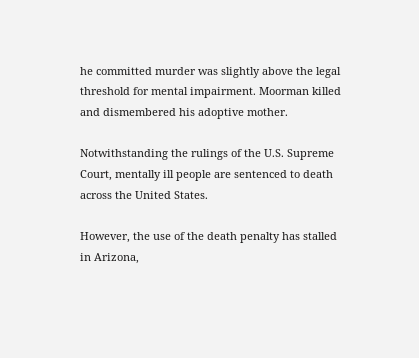he committed murder was slightly above the legal threshold for mental impairment. Moorman killed and dismembered his adoptive mother.

Notwithstanding the rulings of the U.S. Supreme Court, mentally ill people are sentenced to death across the United States.

However, the use of the death penalty has stalled in Arizona,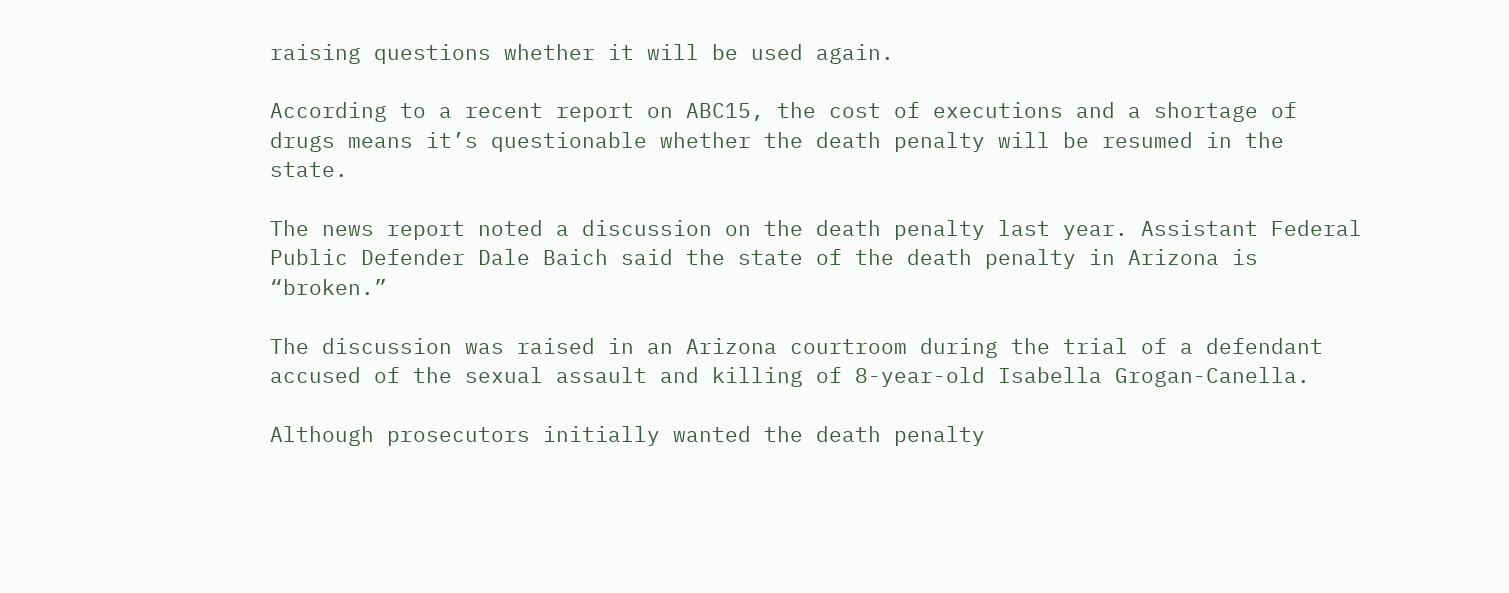raising questions whether it will be used again.

According to a recent report on ABC15, the cost of executions and a shortage of drugs means it’s questionable whether the death penalty will be resumed in the state.

The news report noted a discussion on the death penalty last year. Assistant Federal Public Defender Dale Baich said the state of the death penalty in Arizona is “broken.”

The discussion was raised in an Arizona courtroom during the trial of a defendant accused of the sexual assault and killing of 8-year-old Isabella Grogan-Canella.

Although prosecutors initially wanted the death penalty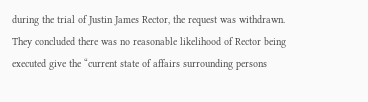during the trial of Justin James Rector, the request was withdrawn. They concluded there was no reasonable likelihood of Rector being executed give the “current state of affairs surrounding persons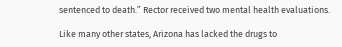sentenced to death.” Rector received two mental health evaluations.

Like many other states, Arizona has lacked the drugs to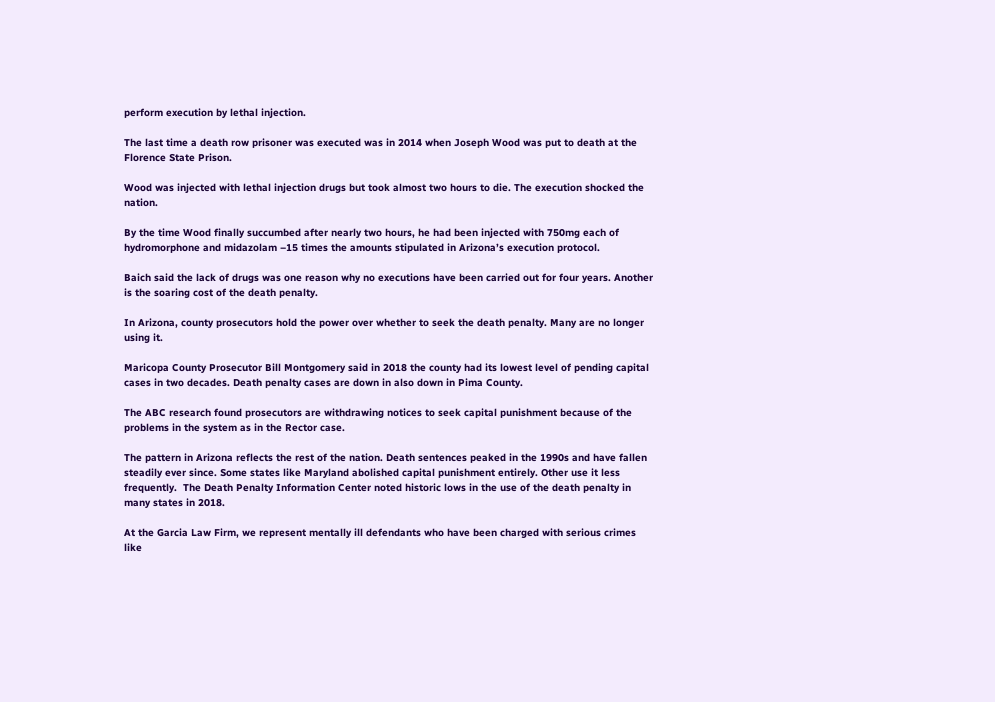perform execution by lethal injection.

The last time a death row prisoner was executed was in 2014 when Joseph Wood was put to death at the Florence State Prison.

Wood was injected with lethal injection drugs but took almost two hours to die. The execution shocked the nation.

By the time Wood finally succumbed after nearly two hours, he had been injected with 750mg each of hydromorphone and midazolam –15 times the amounts stipulated in Arizona’s execution protocol.

Baich said the lack of drugs was one reason why no executions have been carried out for four years. Another is the soaring cost of the death penalty.

In Arizona, county prosecutors hold the power over whether to seek the death penalty. Many are no longer using it.

Maricopa County Prosecutor Bill Montgomery said in 2018 the county had its lowest level of pending capital cases in two decades. Death penalty cases are down in also down in Pima County.

The ABC research found prosecutors are withdrawing notices to seek capital punishment because of the problems in the system as in the Rector case.

The pattern in Arizona reflects the rest of the nation. Death sentences peaked in the 1990s and have fallen steadily ever since. Some states like Maryland abolished capital punishment entirely. Other use it less frequently.  The Death Penalty Information Center noted historic lows in the use of the death penalty in many states in 2018.

At the Garcia Law Firm, we represent mentally ill defendants who have been charged with serious crimes like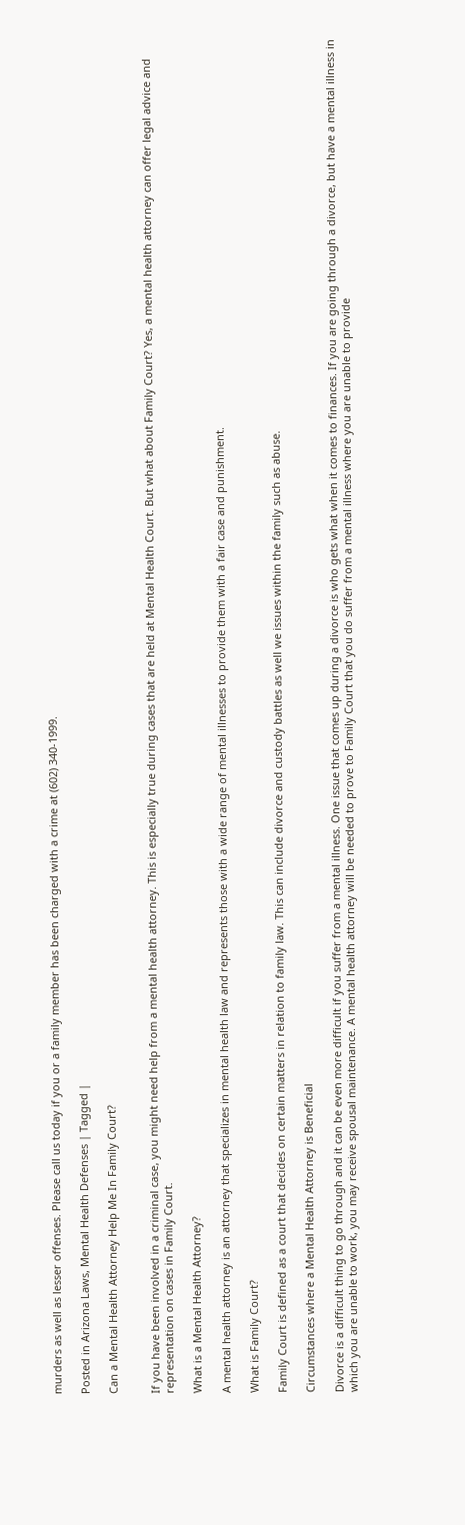murders as well as lesser offenses. Please call us today if you or a family member has been charged with a crime at (602) 340-1999.

Posted in Arizona Laws, Mental Health Defenses | Tagged |

Can a Mental Health Attorney Help Me In Family Court?


If you have been involved in a criminal case, you might need help from a mental health attorney. This is especially true during cases that are held at Mental Health Court. But what about Family Court? Yes, a mental health attorney can offer legal advice and representation on cases in Family Court.

What is a Mental Health Attorney?

A mental health attorney is an attorney that specializes in mental health law and represents those with a wide range of mental illnesses to provide them with a fair case and punishment.

What is Family Court?

Family Court is defined as a court that decides on certain matters in relation to family law. This can include divorce and custody battles as well we issues within the family such as abuse.

Circumstances where a Mental Health Attorney is Beneficial

Divorce is a difficult thing to go through and it can be even more difficult if you suffer from a mental illness. One issue that comes up during a divorce is who gets what when it comes to finances. If you are going through a divorce, but have a mental illness in which you are unable to work, you may receive spousal maintenance. A mental health attorney will be needed to prove to Family Court that you do suffer from a mental illness where you are unable to provide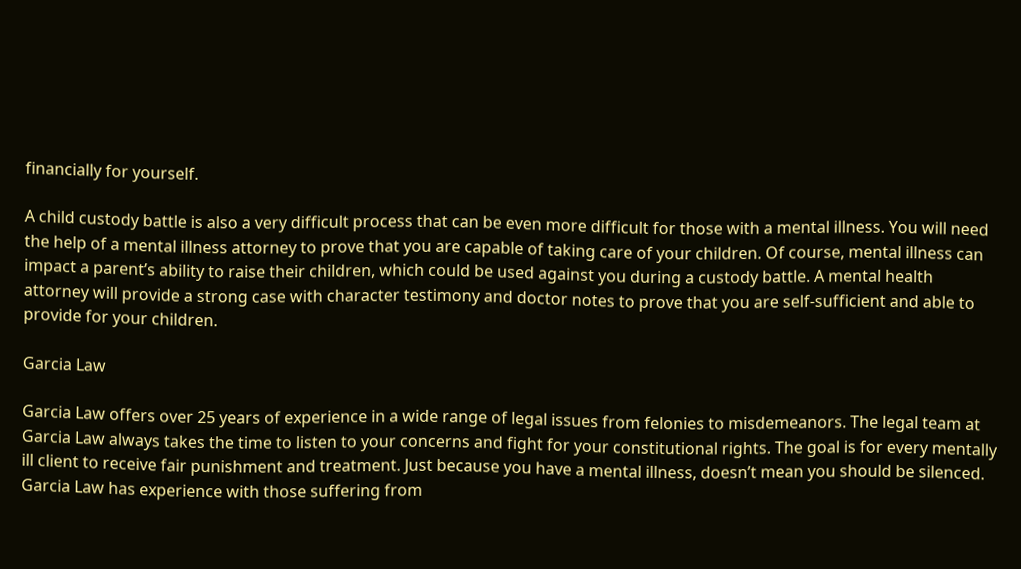financially for yourself.

A child custody battle is also a very difficult process that can be even more difficult for those with a mental illness. You will need the help of a mental illness attorney to prove that you are capable of taking care of your children. Of course, mental illness can impact a parent’s ability to raise their children, which could be used against you during a custody battle. A mental health attorney will provide a strong case with character testimony and doctor notes to prove that you are self-sufficient and able to provide for your children.

Garcia Law

Garcia Law offers over 25 years of experience in a wide range of legal issues from felonies to misdemeanors. The legal team at Garcia Law always takes the time to listen to your concerns and fight for your constitutional rights. The goal is for every mentally ill client to receive fair punishment and treatment. Just because you have a mental illness, doesn’t mean you should be silenced. Garcia Law has experience with those suffering from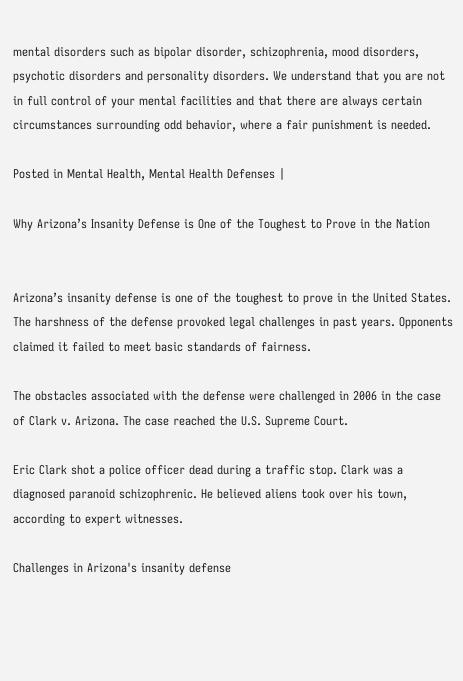mental disorders such as bipolar disorder, schizophrenia, mood disorders, psychotic disorders and personality disorders. We understand that you are not in full control of your mental facilities and that there are always certain circumstances surrounding odd behavior, where a fair punishment is needed.

Posted in Mental Health, Mental Health Defenses |

Why Arizona’s Insanity Defense is One of the Toughest to Prove in the Nation


Arizona’s insanity defense is one of the toughest to prove in the United States. The harshness of the defense provoked legal challenges in past years. Opponents claimed it failed to meet basic standards of fairness.

The obstacles associated with the defense were challenged in 2006 in the case of Clark v. Arizona. The case reached the U.S. Supreme Court.

Eric Clark shot a police officer dead during a traffic stop. Clark was a diagnosed paranoid schizophrenic. He believed aliens took over his town, according to expert witnesses.

Challenges in Arizona's insanity defense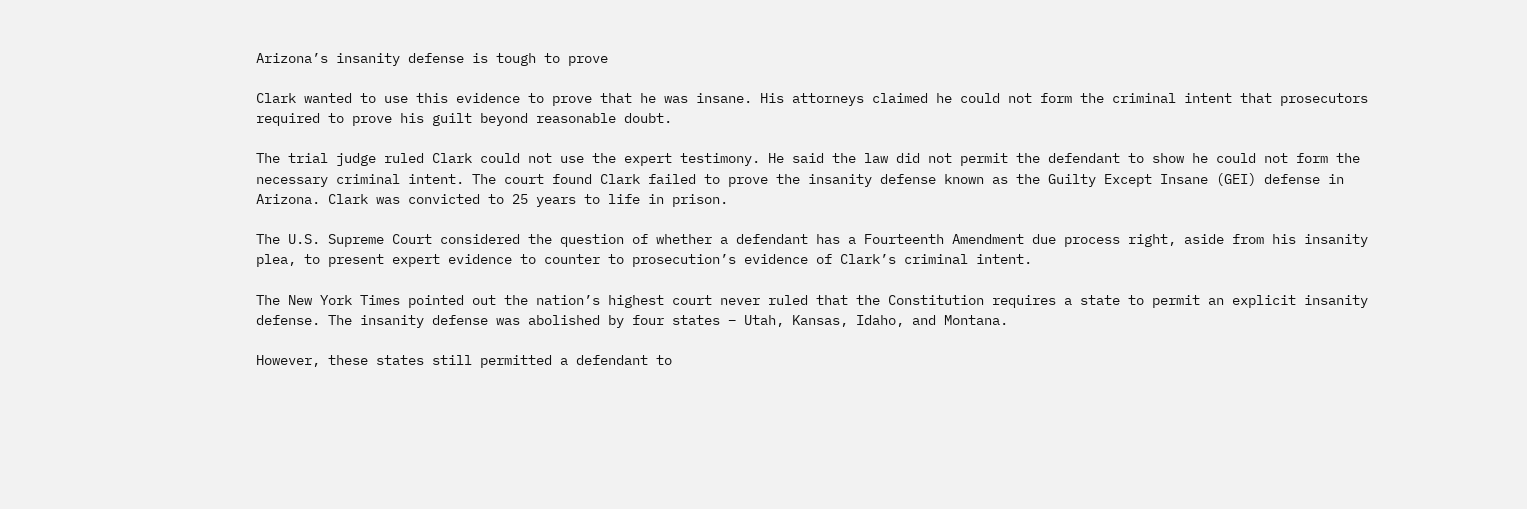Arizona’s insanity defense is tough to prove

Clark wanted to use this evidence to prove that he was insane. His attorneys claimed he could not form the criminal intent that prosecutors required to prove his guilt beyond reasonable doubt.

The trial judge ruled Clark could not use the expert testimony. He said the law did not permit the defendant to show he could not form the necessary criminal intent. The court found Clark failed to prove the insanity defense known as the Guilty Except Insane (GEI) defense in Arizona. Clark was convicted to 25 years to life in prison.

The U.S. Supreme Court considered the question of whether a defendant has a Fourteenth Amendment due process right, aside from his insanity plea, to present expert evidence to counter to prosecution’s evidence of Clark’s criminal intent.

The New York Times pointed out the nation’s highest court never ruled that the Constitution requires a state to permit an explicit insanity defense. The insanity defense was abolished by four states – Utah, Kansas, Idaho, and Montana.

However, these states still permitted a defendant to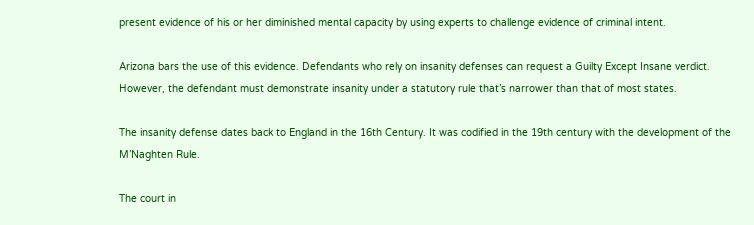present evidence of his or her diminished mental capacity by using experts to challenge evidence of criminal intent.

Arizona bars the use of this evidence. Defendants who rely on insanity defenses can request a Guilty Except Insane verdict. However, the defendant must demonstrate insanity under a statutory rule that’s narrower than that of most states.

The insanity defense dates back to England in the 16th Century. It was codified in the 19th century with the development of the M’Naghten Rule.

The court in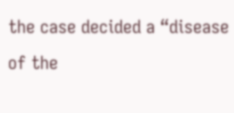the case decided a “disease of the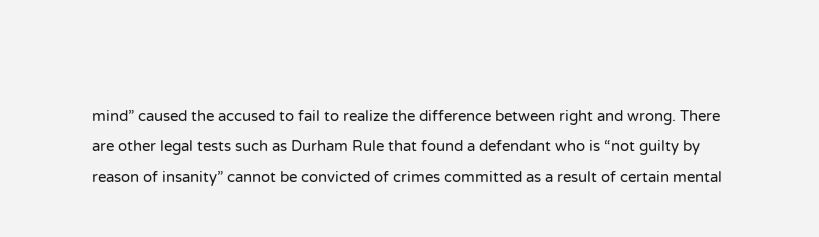mind” caused the accused to fail to realize the difference between right and wrong. There are other legal tests such as Durham Rule that found a defendant who is “not guilty by reason of insanity” cannot be convicted of crimes committed as a result of certain mental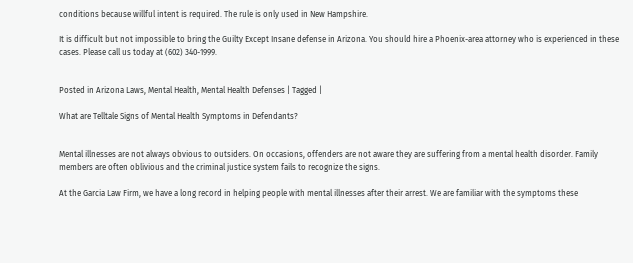conditions because willful intent is required. The rule is only used in New Hampshire.

It is difficult but not impossible to bring the Guilty Except Insane defense in Arizona. You should hire a Phoenix-area attorney who is experienced in these cases. Please call us today at (602) 340-1999.


Posted in Arizona Laws, Mental Health, Mental Health Defenses | Tagged |

What are Telltale Signs of Mental Health Symptoms in Defendants?


Mental illnesses are not always obvious to outsiders. On occasions, offenders are not aware they are suffering from a mental health disorder. Family members are often oblivious and the criminal justice system fails to recognize the signs.

At the Garcia Law Firm, we have a long record in helping people with mental illnesses after their arrest. We are familiar with the symptoms these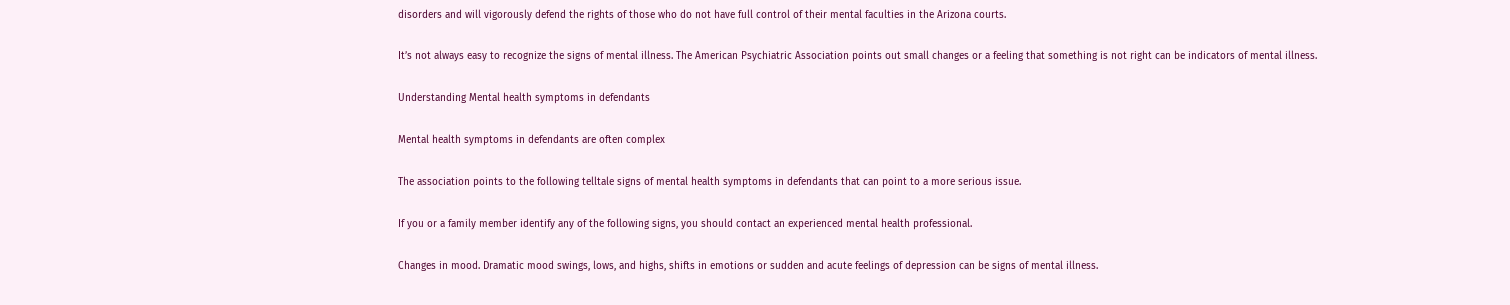disorders and will vigorously defend the rights of those who do not have full control of their mental faculties in the Arizona courts.

It’s not always easy to recognize the signs of mental illness. The American Psychiatric Association points out small changes or a feeling that something is not right can be indicators of mental illness.

Understanding Mental health symptoms in defendants

Mental health symptoms in defendants are often complex

The association points to the following telltale signs of mental health symptoms in defendants that can point to a more serious issue.

If you or a family member identify any of the following signs, you should contact an experienced mental health professional.

Changes in mood. Dramatic mood swings, lows, and highs, shifts in emotions or sudden and acute feelings of depression can be signs of mental illness.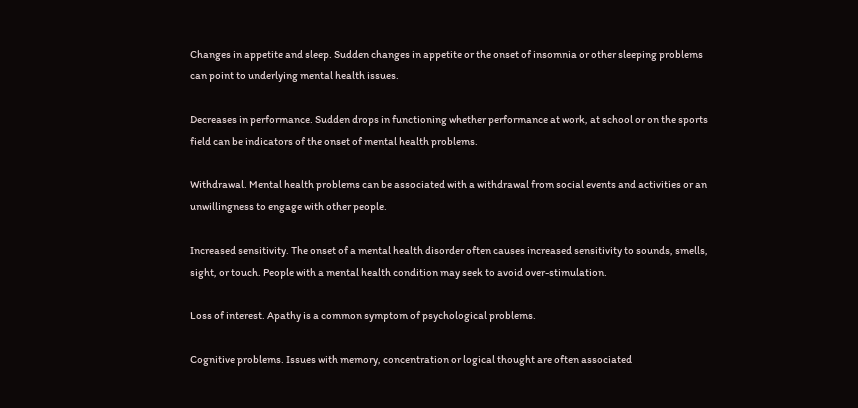Changes in appetite and sleep. Sudden changes in appetite or the onset of insomnia or other sleeping problems can point to underlying mental health issues.

Decreases in performance. Sudden drops in functioning whether performance at work, at school or on the sports field can be indicators of the onset of mental health problems.

Withdrawal. Mental health problems can be associated with a withdrawal from social events and activities or an unwillingness to engage with other people.

Increased sensitivity. The onset of a mental health disorder often causes increased sensitivity to sounds, smells, sight, or touch. People with a mental health condition may seek to avoid over-stimulation.

Loss of interest. Apathy is a common symptom of psychological problems.

Cognitive problems. Issues with memory, concentration or logical thought are often associated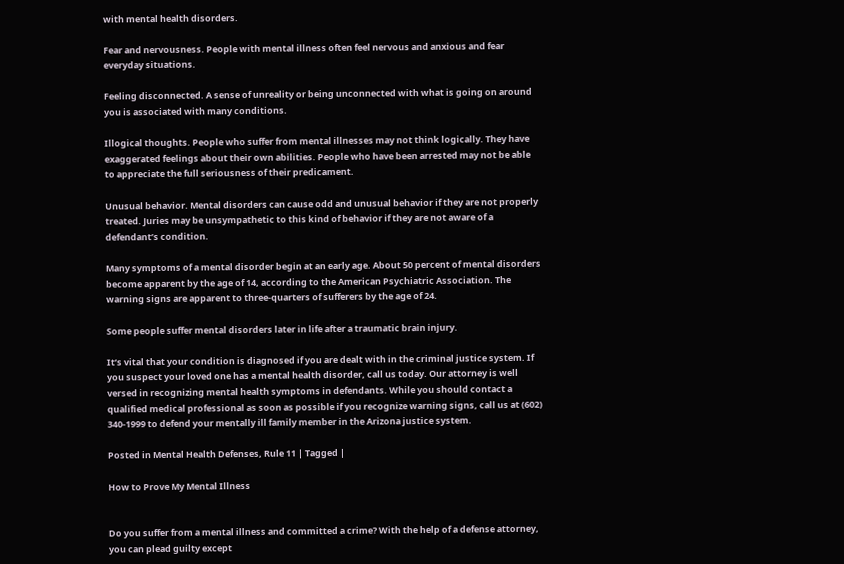with mental health disorders.

Fear and nervousness. People with mental illness often feel nervous and anxious and fear everyday situations.

Feeling disconnected. A sense of unreality or being unconnected with what is going on around you is associated with many conditions.

Illogical thoughts. People who suffer from mental illnesses may not think logically. They have exaggerated feelings about their own abilities. People who have been arrested may not be able to appreciate the full seriousness of their predicament.

Unusual behavior. Mental disorders can cause odd and unusual behavior if they are not properly treated. Juries may be unsympathetic to this kind of behavior if they are not aware of a defendant’s condition.

Many symptoms of a mental disorder begin at an early age. About 50 percent of mental disorders become apparent by the age of 14, according to the American Psychiatric Association. The warning signs are apparent to three-quarters of sufferers by the age of 24.

Some people suffer mental disorders later in life after a traumatic brain injury.

It’s vital that your condition is diagnosed if you are dealt with in the criminal justice system. If you suspect your loved one has a mental health disorder, call us today. Our attorney is well versed in recognizing mental health symptoms in defendants. While you should contact a qualified medical professional as soon as possible if you recognize warning signs, call us at (602) 340-1999 to defend your mentally ill family member in the Arizona justice system.

Posted in Mental Health Defenses, Rule 11 | Tagged |

How to Prove My Mental Illness


Do you suffer from a mental illness and committed a crime? With the help of a defense attorney, you can plead guilty except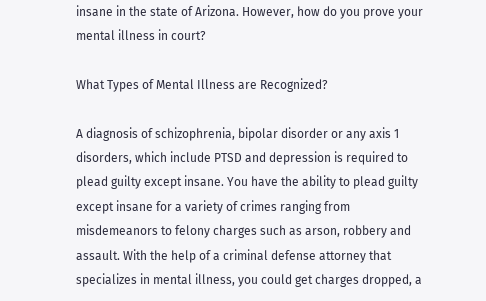insane in the state of Arizona. However, how do you prove your mental illness in court?

What Types of Mental Illness are Recognized?

A diagnosis of schizophrenia, bipolar disorder or any axis 1 disorders, which include PTSD and depression is required to plead guilty except insane. You have the ability to plead guilty except insane for a variety of crimes ranging from misdemeanors to felony charges such as arson, robbery and assault. With the help of a criminal defense attorney that specializes in mental illness, you could get charges dropped, a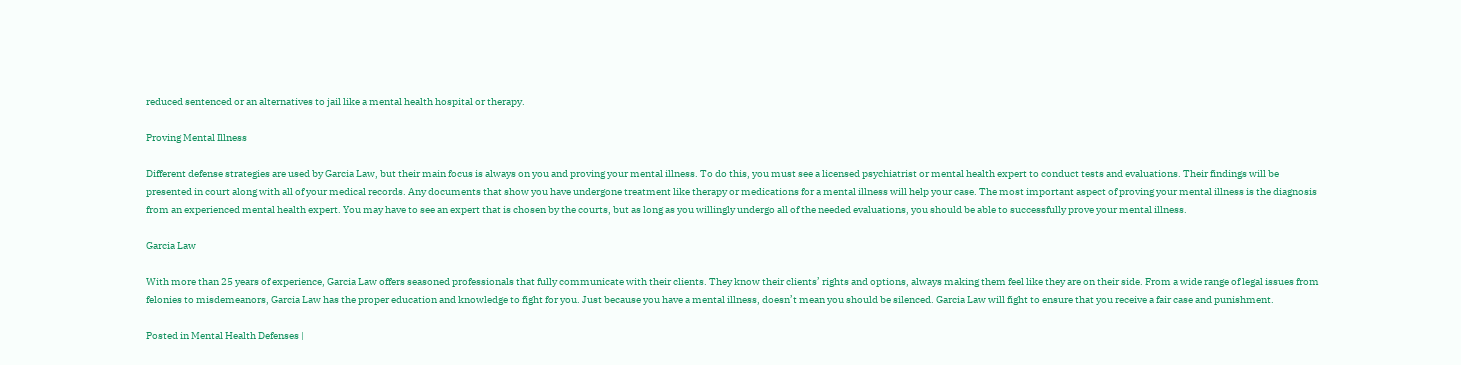reduced sentenced or an alternatives to jail like a mental health hospital or therapy.

Proving Mental Illness

Different defense strategies are used by Garcia Law, but their main focus is always on you and proving your mental illness. To do this, you must see a licensed psychiatrist or mental health expert to conduct tests and evaluations. Their findings will be presented in court along with all of your medical records. Any documents that show you have undergone treatment like therapy or medications for a mental illness will help your case. The most important aspect of proving your mental illness is the diagnosis from an experienced mental health expert. You may have to see an expert that is chosen by the courts, but as long as you willingly undergo all of the needed evaluations, you should be able to successfully prove your mental illness.

Garcia Law

With more than 25 years of experience, Garcia Law offers seasoned professionals that fully communicate with their clients. They know their clients’ rights and options, always making them feel like they are on their side. From a wide range of legal issues from felonies to misdemeanors, Garcia Law has the proper education and knowledge to fight for you. Just because you have a mental illness, doesn’t mean you should be silenced. Garcia Law will fight to ensure that you receive a fair case and punishment.

Posted in Mental Health Defenses |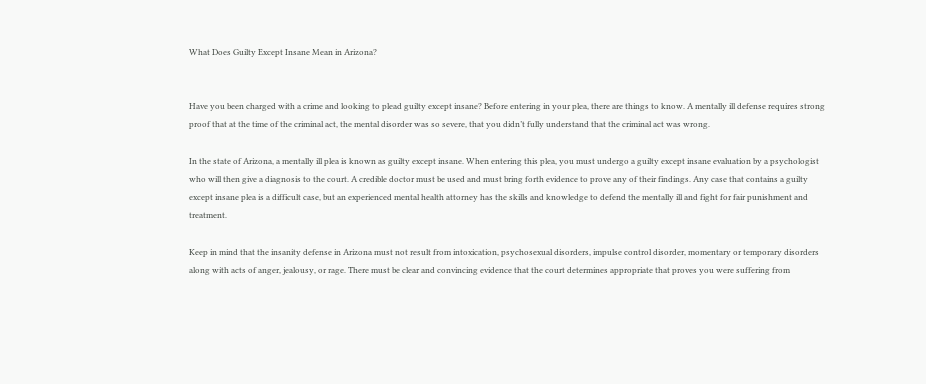What Does Guilty Except Insane Mean in Arizona?


Have you been charged with a crime and looking to plead guilty except insane? Before entering in your plea, there are things to know. A mentally ill defense requires strong proof that at the time of the criminal act, the mental disorder was so severe, that you didn’t fully understand that the criminal act was wrong.

In the state of Arizona, a mentally ill plea is known as guilty except insane. When entering this plea, you must undergo a guilty except insane evaluation by a psychologist who will then give a diagnosis to the court. A credible doctor must be used and must bring forth evidence to prove any of their findings. Any case that contains a guilty except insane plea is a difficult case, but an experienced mental health attorney has the skills and knowledge to defend the mentally ill and fight for fair punishment and treatment.

Keep in mind that the insanity defense in Arizona must not result from intoxication, psychosexual disorders, impulse control disorder, momentary or temporary disorders along with acts of anger, jealousy, or rage. There must be clear and convincing evidence that the court determines appropriate that proves you were suffering from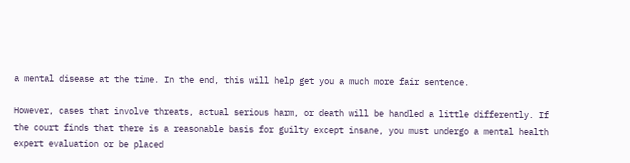a mental disease at the time. In the end, this will help get you a much more fair sentence.

However, cases that involve threats, actual serious harm, or death will be handled a little differently. If the court finds that there is a reasonable basis for guilty except insane, you must undergo a mental health expert evaluation or be placed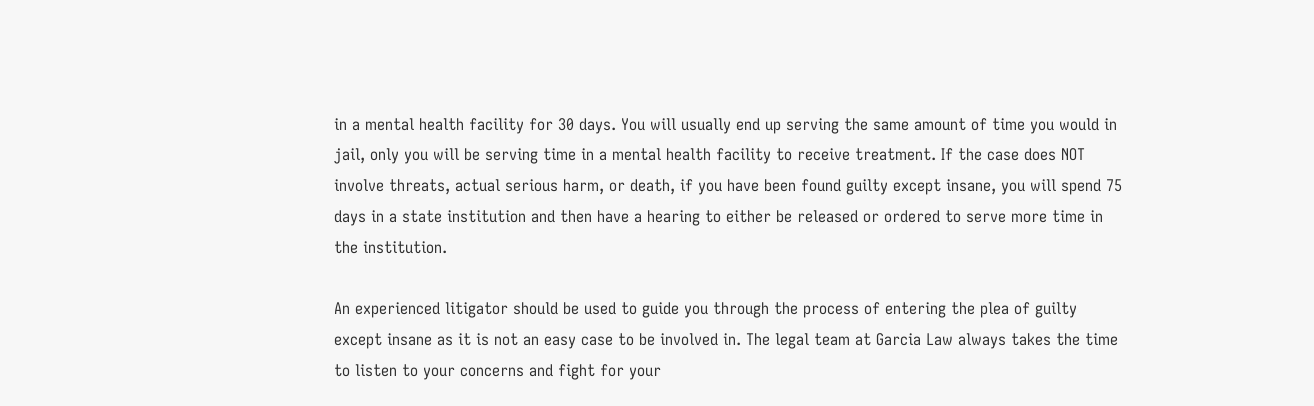in a mental health facility for 30 days. You will usually end up serving the same amount of time you would in jail, only you will be serving time in a mental health facility to receive treatment. If the case does NOT involve threats, actual serious harm, or death, if you have been found guilty except insane, you will spend 75 days in a state institution and then have a hearing to either be released or ordered to serve more time in the institution.

An experienced litigator should be used to guide you through the process of entering the plea of guilty except insane as it is not an easy case to be involved in. The legal team at Garcia Law always takes the time to listen to your concerns and fight for your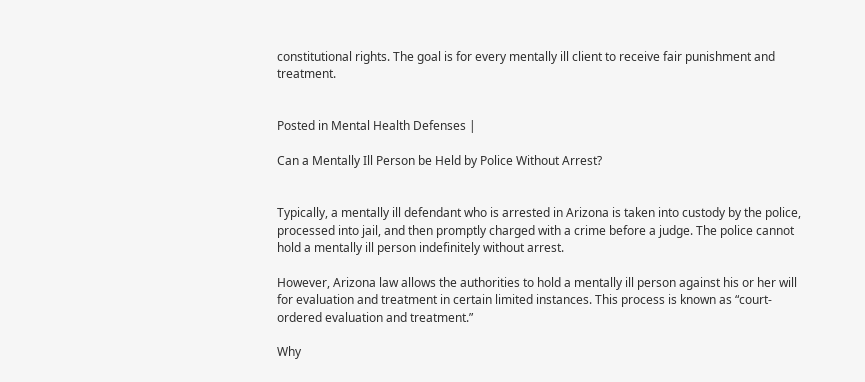constitutional rights. The goal is for every mentally ill client to receive fair punishment and treatment.


Posted in Mental Health Defenses |

Can a Mentally Ill Person be Held by Police Without Arrest?


Typically, a mentally ill defendant who is arrested in Arizona is taken into custody by the police, processed into jail, and then promptly charged with a crime before a judge. The police cannot hold a mentally ill person indefinitely without arrest.

However, Arizona law allows the authorities to hold a mentally ill person against his or her will for evaluation and treatment in certain limited instances. This process is known as “court-ordered evaluation and treatment.”

Why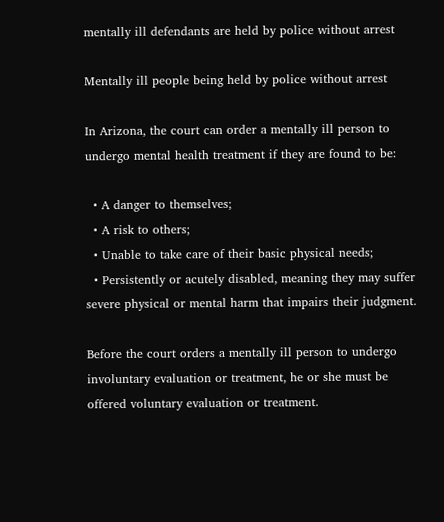mentally ill defendants are held by police without arrest

Mentally ill people being held by police without arrest

In Arizona, the court can order a mentally ill person to undergo mental health treatment if they are found to be:

  • A danger to themselves;
  • A risk to others;
  • Unable to take care of their basic physical needs;
  • Persistently or acutely disabled, meaning they may suffer severe physical or mental harm that impairs their judgment.

Before the court orders a mentally ill person to undergo involuntary evaluation or treatment, he or she must be offered voluntary evaluation or treatment.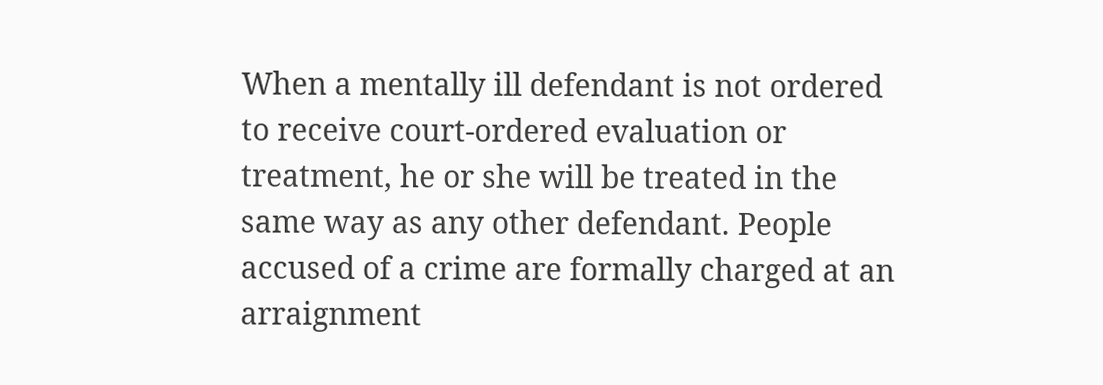When a mentally ill defendant is not ordered to receive court-ordered evaluation or treatment, he or she will be treated in the same way as any other defendant. People accused of a crime are formally charged at an arraignment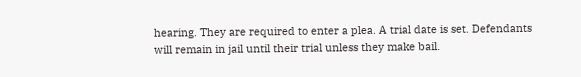hearing. They are required to enter a plea. A trial date is set. Defendants will remain in jail until their trial unless they make bail.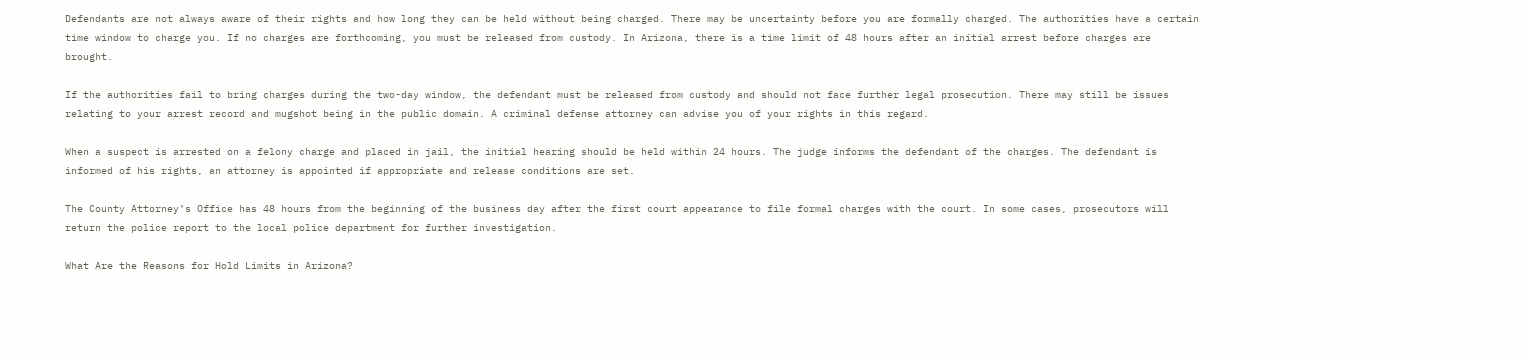Defendants are not always aware of their rights and how long they can be held without being charged. There may be uncertainty before you are formally charged. The authorities have a certain time window to charge you. If no charges are forthcoming, you must be released from custody. In Arizona, there is a time limit of 48 hours after an initial arrest before charges are brought.

If the authorities fail to bring charges during the two-day window, the defendant must be released from custody and should not face further legal prosecution. There may still be issues relating to your arrest record and mugshot being in the public domain. A criminal defense attorney can advise you of your rights in this regard.

When a suspect is arrested on a felony charge and placed in jail, the initial hearing should be held within 24 hours. The judge informs the defendant of the charges. The defendant is informed of his rights, an attorney is appointed if appropriate and release conditions are set.

The County Attorney’s Office has 48 hours from the beginning of the business day after the first court appearance to file formal charges with the court. In some cases, prosecutors will return the police report to the local police department for further investigation.

What Are the Reasons for Hold Limits in Arizona?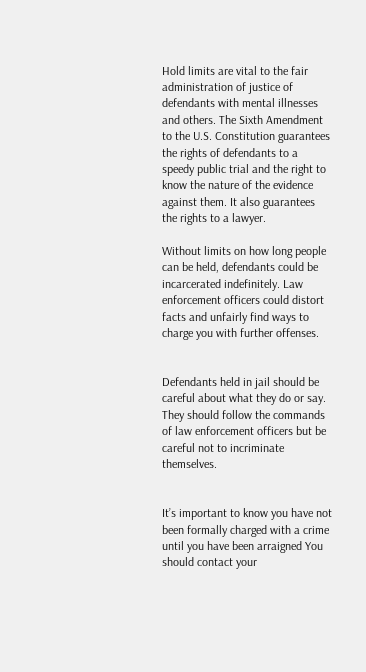Hold limits are vital to the fair administration of justice of defendants with mental illnesses and others. The Sixth Amendment to the U.S. Constitution guarantees the rights of defendants to a speedy public trial and the right to know the nature of the evidence against them. It also guarantees the rights to a lawyer.

Without limits on how long people can be held, defendants could be incarcerated indefinitely. Law enforcement officers could distort facts and unfairly find ways to charge you with further offenses.


Defendants held in jail should be careful about what they do or say. They should follow the commands of law enforcement officers but be careful not to incriminate themselves.


It’s important to know you have not been formally charged with a crime until you have been arraigned You should contact your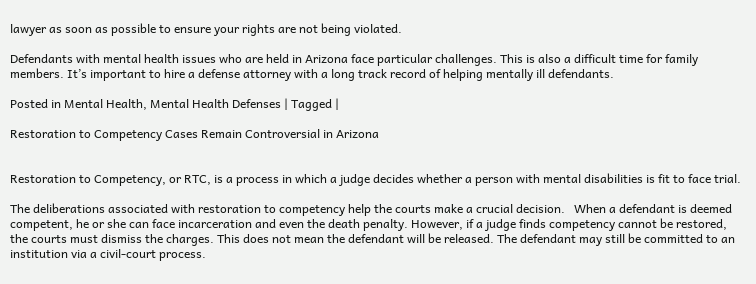lawyer as soon as possible to ensure your rights are not being violated.

Defendants with mental health issues who are held in Arizona face particular challenges. This is also a difficult time for family members. It’s important to hire a defense attorney with a long track record of helping mentally ill defendants.

Posted in Mental Health, Mental Health Defenses | Tagged |

Restoration to Competency Cases Remain Controversial in Arizona


Restoration to Competency, or RTC, is a process in which a judge decides whether a person with mental disabilities is fit to face trial.

The deliberations associated with restoration to competency help the courts make a crucial decision.   When a defendant is deemed competent, he or she can face incarceration and even the death penalty. However, if a judge finds competency cannot be restored, the courts must dismiss the charges. This does not mean the defendant will be released. The defendant may still be committed to an institution via a civil-court process.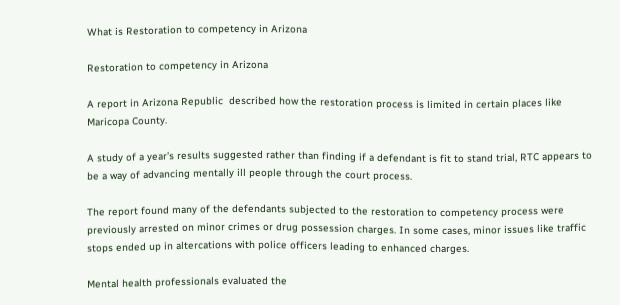What is Restoration to competency in Arizona

Restoration to competency in Arizona

A report in Arizona Republic  described how the restoration process is limited in certain places like Maricopa County.

A study of a year’s results suggested rather than finding if a defendant is fit to stand trial, RTC appears to be a way of advancing mentally ill people through the court process.

The report found many of the defendants subjected to the restoration to competency process were previously arrested on minor crimes or drug possession charges. In some cases, minor issues like traffic stops ended up in altercations with police officers leading to enhanced charges.

Mental health professionals evaluated the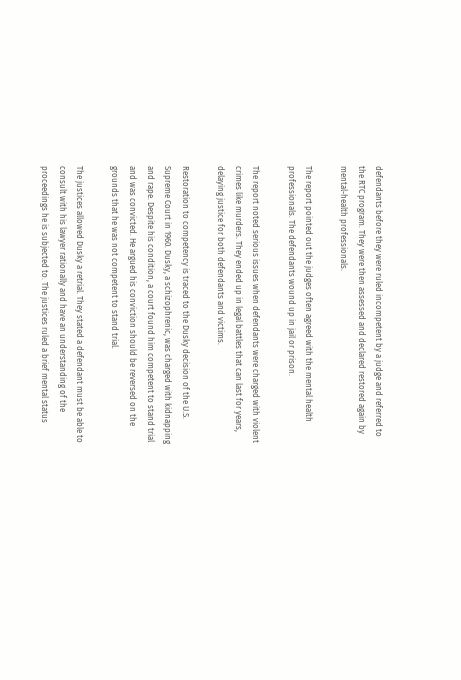defendants before they were ruled incompetent by a judge and referred to the RTC program. They were then assessed and declared restored again by mental-health professionals.

The report pointed out the judges often agreed with the mental health professionals. The defendants wound up in jail or prison.

The report noted serious issues when defendants were charged with violent crimes like murders. They ended up in legal battles that can last for years, delaying justice for both defendants and victims.

Restoration to competency is traced to the Dusky decision of the U.S. Supreme Court in 1960. Dusky, a schizophrenic, was charged with kidnapping and rape. Despite his condition, a court found him competent to stand trial and was convicted. He argued his conviction should be reversed on the grounds that he was not competent to stand trial.

The justices allowed Dusky a retrial. They stated a defendant must be able to consult with his lawyer rationally and have an understanding of the proceedings he is subjected to. The justices ruled a brief mental status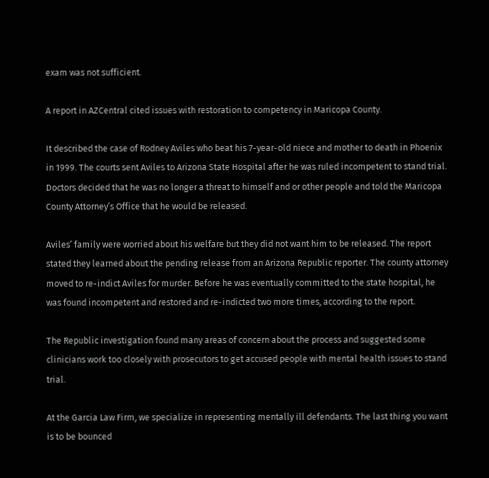exam was not sufficient.

A report in AZCentral cited issues with restoration to competency in Maricopa County.

It described the case of Rodney Aviles who beat his 7-year-old niece and mother to death in Phoenix in 1999. The courts sent Aviles to Arizona State Hospital after he was ruled incompetent to stand trial. Doctors decided that he was no longer a threat to himself and or other people and told the Maricopa County Attorney’s Office that he would be released.

Aviles’ family were worried about his welfare but they did not want him to be released. The report stated they learned about the pending release from an Arizona Republic reporter. The county attorney moved to re-indict Aviles for murder. Before he was eventually committed to the state hospital, he was found incompetent and restored and re-indicted two more times, according to the report.

The Republic investigation found many areas of concern about the process and suggested some clinicians work too closely with prosecutors to get accused people with mental health issues to stand trial.

At the Garcia Law Firm, we specialize in representing mentally ill defendants. The last thing you want is to be bounced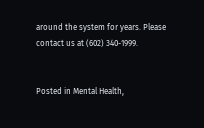around the system for years. Please contact us at (602) 340-1999.


Posted in Mental Health,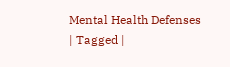Mental Health Defenses | Tagged |